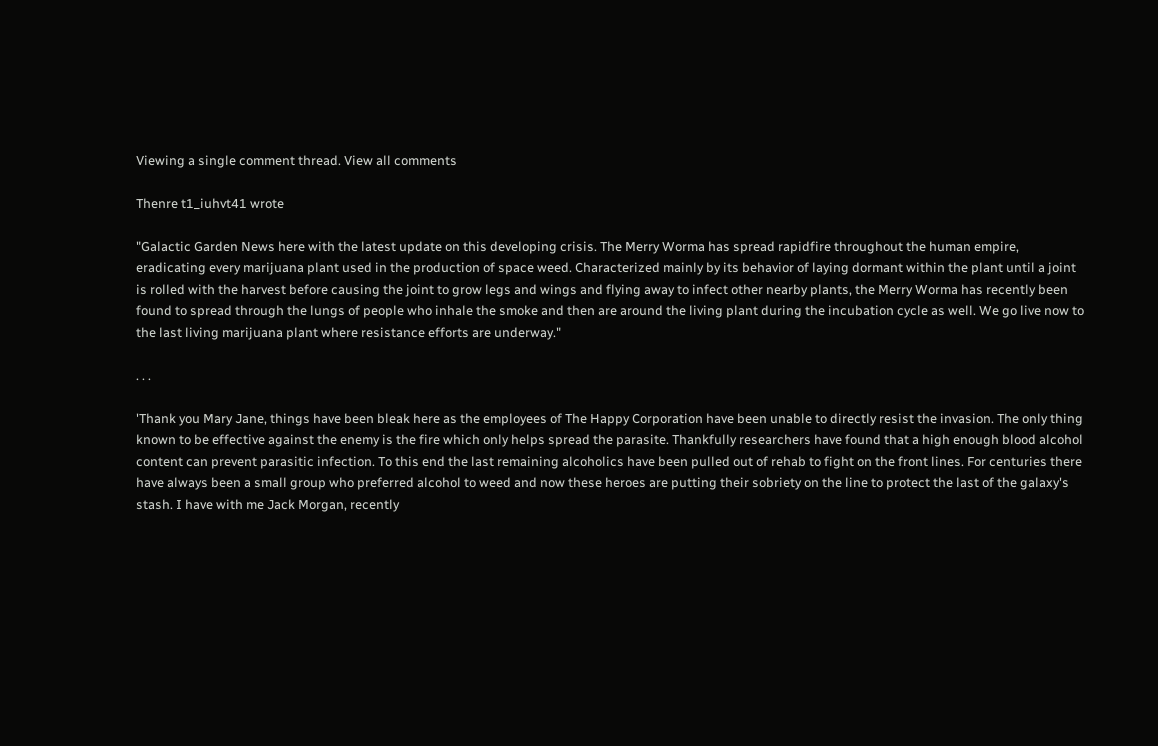Viewing a single comment thread. View all comments

Thenre t1_iuhvt41 wrote

"Galactic Garden News here with the latest update on this developing crisis. The Merry Worma has spread rapidfire throughout the human empire, eradicating every marijuana plant used in the production of space weed. Characterized mainly by its behavior of laying dormant within the plant until a joint is rolled with the harvest before causing the joint to grow legs and wings and flying away to infect other nearby plants, the Merry Worma has recently been found to spread through the lungs of people who inhale the smoke and then are around the living plant during the incubation cycle as well. We go live now to the last living marijuana plant where resistance efforts are underway."

. . .

'Thank you Mary Jane, things have been bleak here as the employees of The Happy Corporation have been unable to directly resist the invasion. The only thing known to be effective against the enemy is the fire which only helps spread the parasite. Thankfully researchers have found that a high enough blood alcohol content can prevent parasitic infection. To this end the last remaining alcoholics have been pulled out of rehab to fight on the front lines. For centuries there have always been a small group who preferred alcohol to weed and now these heroes are putting their sobriety on the line to protect the last of the galaxy's stash. I have with me Jack Morgan, recently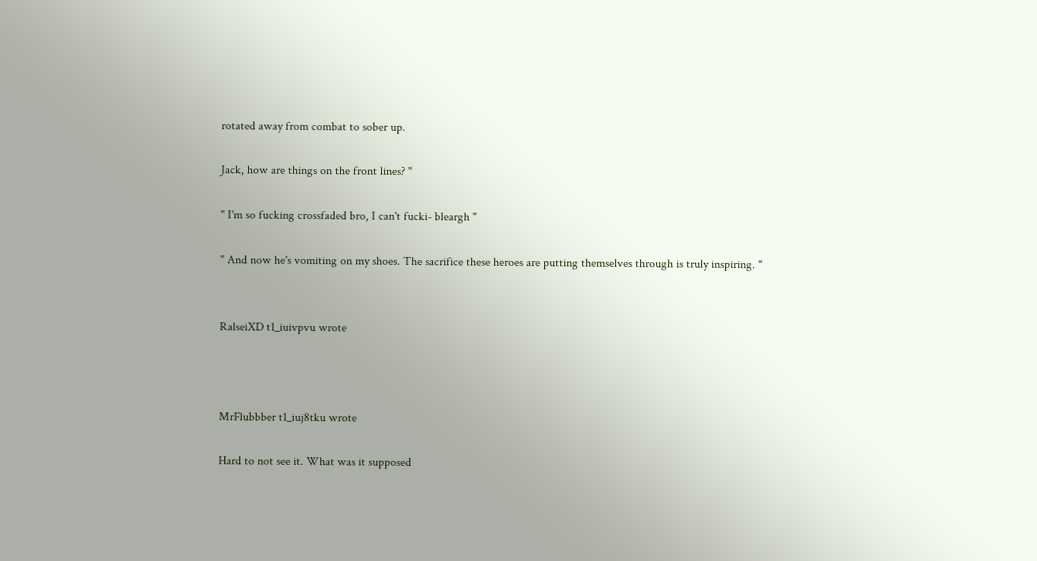rotated away from combat to sober up.

Jack, how are things on the front lines? "

" I'm so fucking crossfaded bro, I can't fucki- bleargh "

" And now he's vomiting on my shoes. The sacrifice these heroes are putting themselves through is truly inspiring. "


RalseiXD t1_iuivpvu wrote



MrFlubbber t1_iuj8tku wrote

Hard to not see it. What was it supposed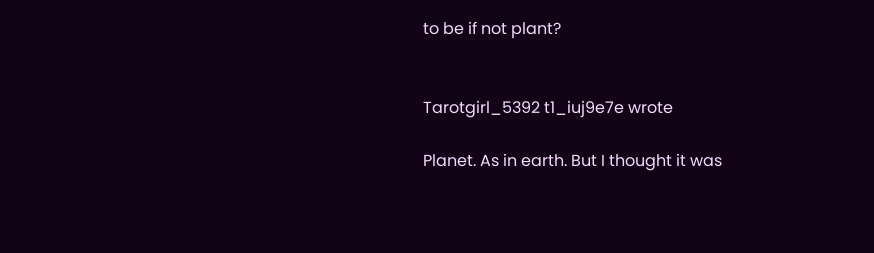to be if not plant?


Tarotgirl_5392 t1_iuj9e7e wrote

Planet. As in earth. But I thought it was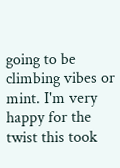going to be climbing vibes or mint. I'm very happy for the twist this took